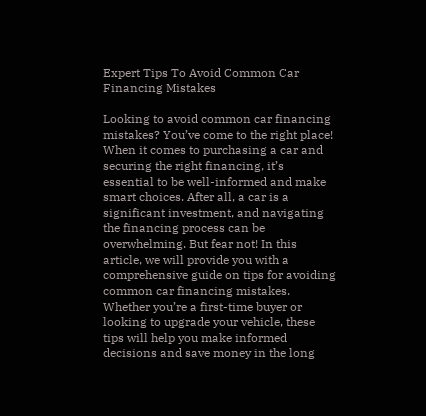Expert Tips To Avoid Common Car Financing Mistakes

Looking to avoid common car financing mistakes? You’ve come to the right place! When it comes to purchasing a car and securing the right financing, it’s essential to be well-informed and make smart choices. After all, a car is a significant investment, and navigating the financing process can be overwhelming. But fear not! In this article, we will provide you with a comprehensive guide on tips for avoiding common car financing mistakes. Whether you’re a first-time buyer or looking to upgrade your vehicle, these tips will help you make informed decisions and save money in the long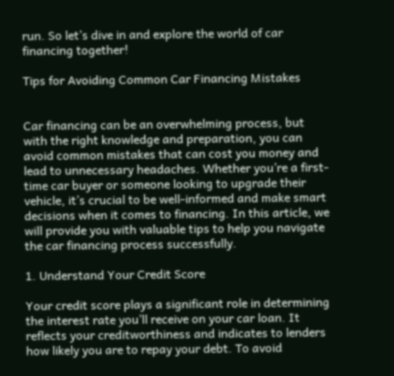run. So let’s dive in and explore the world of car financing together!

Tips for Avoiding Common Car Financing Mistakes


Car financing can be an overwhelming process, but with the right knowledge and preparation, you can avoid common mistakes that can cost you money and lead to unnecessary headaches. Whether you’re a first-time car buyer or someone looking to upgrade their vehicle, it’s crucial to be well-informed and make smart decisions when it comes to financing. In this article, we will provide you with valuable tips to help you navigate the car financing process successfully.

1. Understand Your Credit Score

Your credit score plays a significant role in determining the interest rate you’ll receive on your car loan. It reflects your creditworthiness and indicates to lenders how likely you are to repay your debt. To avoid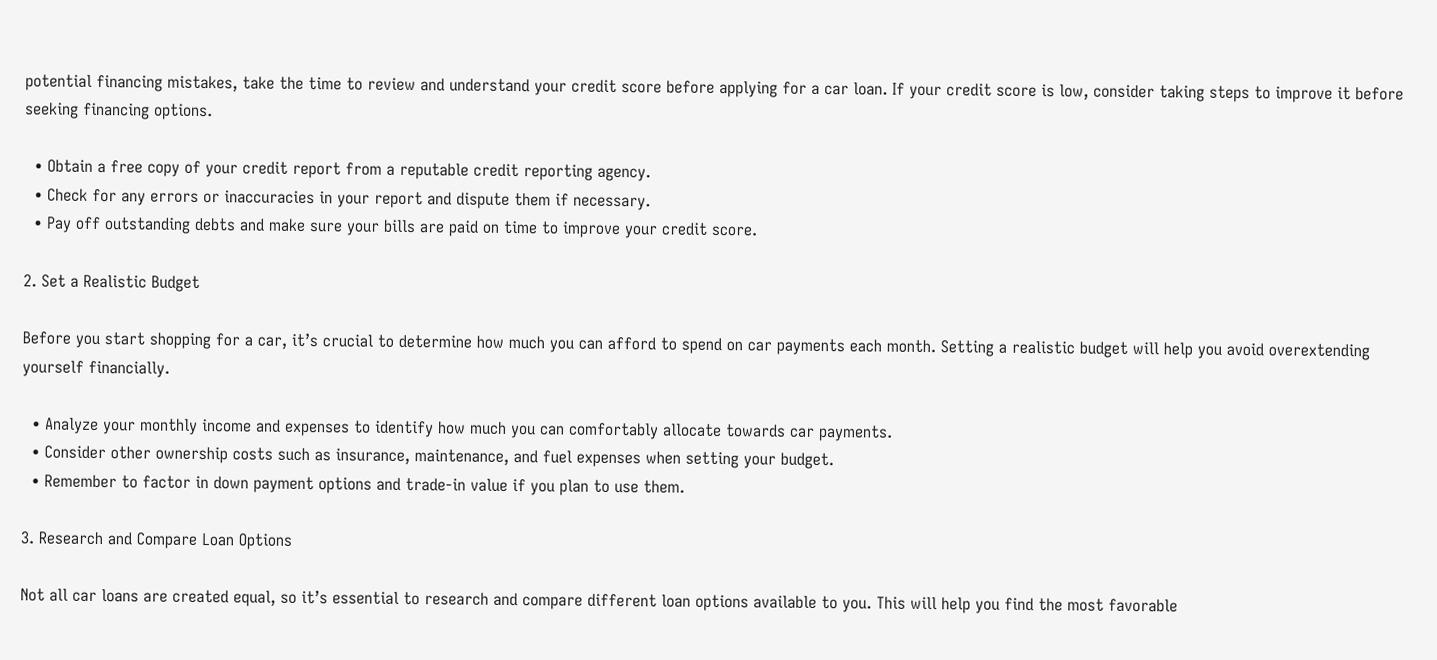potential financing mistakes, take the time to review and understand your credit score before applying for a car loan. If your credit score is low, consider taking steps to improve it before seeking financing options.

  • Obtain a free copy of your credit report from a reputable credit reporting agency.
  • Check for any errors or inaccuracies in your report and dispute them if necessary.
  • Pay off outstanding debts and make sure your bills are paid on time to improve your credit score.

2. Set a Realistic Budget

Before you start shopping for a car, it’s crucial to determine how much you can afford to spend on car payments each month. Setting a realistic budget will help you avoid overextending yourself financially.

  • Analyze your monthly income and expenses to identify how much you can comfortably allocate towards car payments.
  • Consider other ownership costs such as insurance, maintenance, and fuel expenses when setting your budget.
  • Remember to factor in down payment options and trade-in value if you plan to use them.

3. Research and Compare Loan Options

Not all car loans are created equal, so it’s essential to research and compare different loan options available to you. This will help you find the most favorable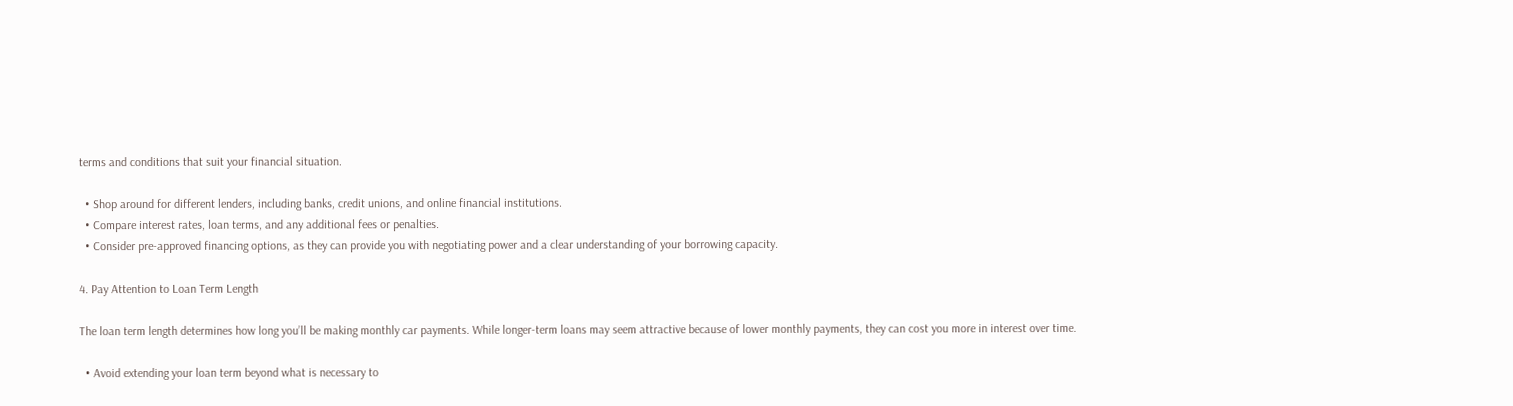terms and conditions that suit your financial situation.

  • Shop around for different lenders, including banks, credit unions, and online financial institutions.
  • Compare interest rates, loan terms, and any additional fees or penalties.
  • Consider pre-approved financing options, as they can provide you with negotiating power and a clear understanding of your borrowing capacity.

4. Pay Attention to Loan Term Length

The loan term length determines how long you’ll be making monthly car payments. While longer-term loans may seem attractive because of lower monthly payments, they can cost you more in interest over time.

  • Avoid extending your loan term beyond what is necessary to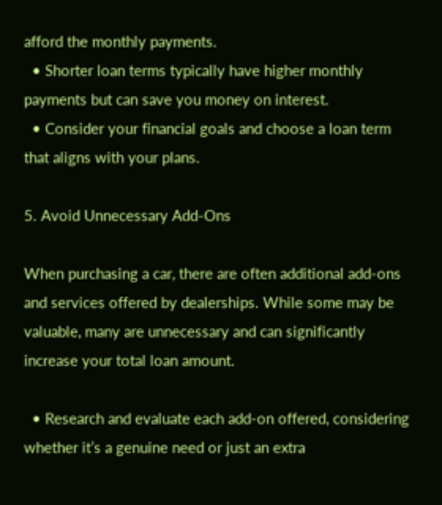afford the monthly payments.
  • Shorter loan terms typically have higher monthly payments but can save you money on interest.
  • Consider your financial goals and choose a loan term that aligns with your plans.

5. Avoid Unnecessary Add-Ons

When purchasing a car, there are often additional add-ons and services offered by dealerships. While some may be valuable, many are unnecessary and can significantly increase your total loan amount.

  • Research and evaluate each add-on offered, considering whether it’s a genuine need or just an extra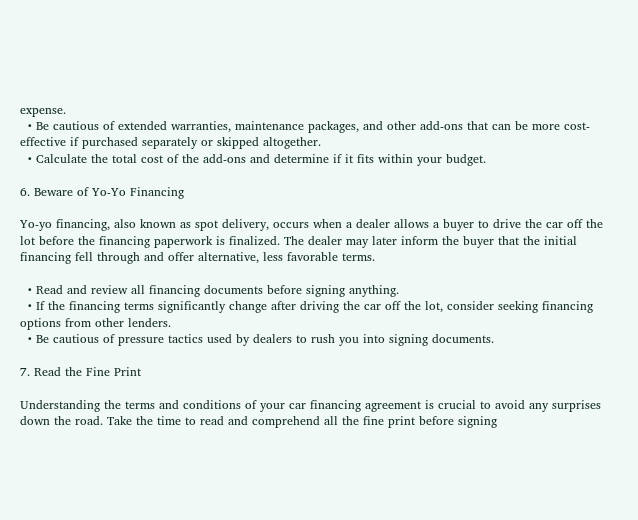expense.
  • Be cautious of extended warranties, maintenance packages, and other add-ons that can be more cost-effective if purchased separately or skipped altogether.
  • Calculate the total cost of the add-ons and determine if it fits within your budget.

6. Beware of Yo-Yo Financing

Yo-yo financing, also known as spot delivery, occurs when a dealer allows a buyer to drive the car off the lot before the financing paperwork is finalized. The dealer may later inform the buyer that the initial financing fell through and offer alternative, less favorable terms.

  • Read and review all financing documents before signing anything.
  • If the financing terms significantly change after driving the car off the lot, consider seeking financing options from other lenders.
  • Be cautious of pressure tactics used by dealers to rush you into signing documents.

7. Read the Fine Print

Understanding the terms and conditions of your car financing agreement is crucial to avoid any surprises down the road. Take the time to read and comprehend all the fine print before signing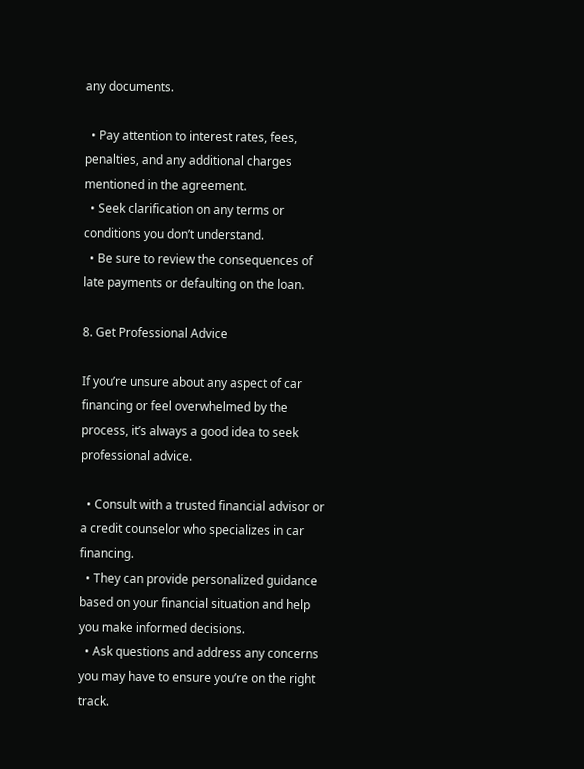any documents.

  • Pay attention to interest rates, fees, penalties, and any additional charges mentioned in the agreement.
  • Seek clarification on any terms or conditions you don’t understand.
  • Be sure to review the consequences of late payments or defaulting on the loan.

8. Get Professional Advice

If you’re unsure about any aspect of car financing or feel overwhelmed by the process, it’s always a good idea to seek professional advice.

  • Consult with a trusted financial advisor or a credit counselor who specializes in car financing.
  • They can provide personalized guidance based on your financial situation and help you make informed decisions.
  • Ask questions and address any concerns you may have to ensure you’re on the right track.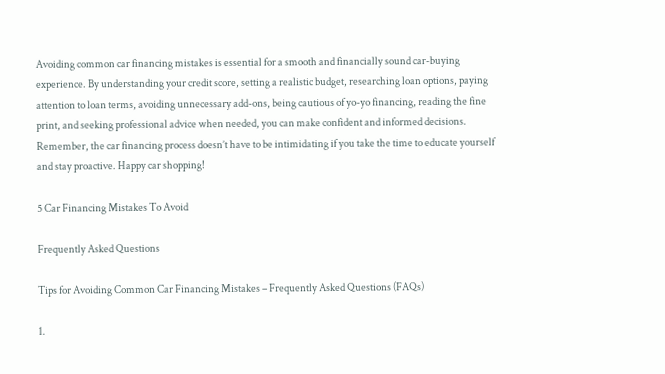Avoiding common car financing mistakes is essential for a smooth and financially sound car-buying experience. By understanding your credit score, setting a realistic budget, researching loan options, paying attention to loan terms, avoiding unnecessary add-ons, being cautious of yo-yo financing, reading the fine print, and seeking professional advice when needed, you can make confident and informed decisions. Remember, the car financing process doesn’t have to be intimidating if you take the time to educate yourself and stay proactive. Happy car shopping!

5 Car Financing Mistakes To Avoid

Frequently Asked Questions

Tips for Avoiding Common Car Financing Mistakes – Frequently Asked Questions (FAQs)

1.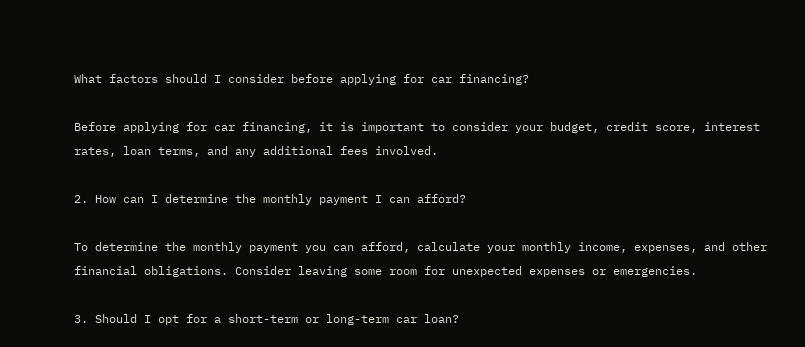What factors should I consider before applying for car financing?

Before applying for car financing, it is important to consider your budget, credit score, interest rates, loan terms, and any additional fees involved.

2. How can I determine the monthly payment I can afford?

To determine the monthly payment you can afford, calculate your monthly income, expenses, and other financial obligations. Consider leaving some room for unexpected expenses or emergencies.

3. Should I opt for a short-term or long-term car loan?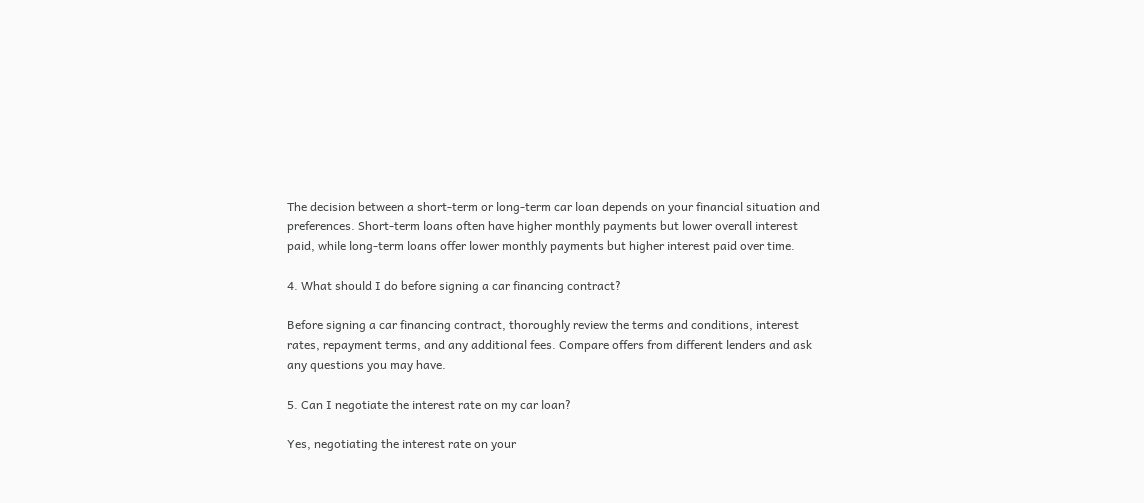The decision between a short-term or long-term car loan depends on your financial situation and preferences. Short-term loans often have higher monthly payments but lower overall interest paid, while long-term loans offer lower monthly payments but higher interest paid over time.

4. What should I do before signing a car financing contract?

Before signing a car financing contract, thoroughly review the terms and conditions, interest rates, repayment terms, and any additional fees. Compare offers from different lenders and ask any questions you may have.

5. Can I negotiate the interest rate on my car loan?

Yes, negotiating the interest rate on your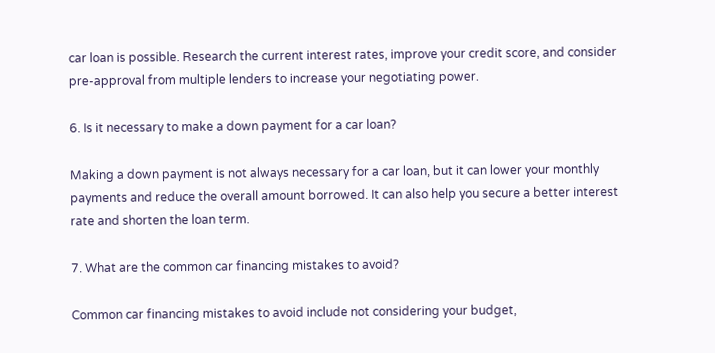car loan is possible. Research the current interest rates, improve your credit score, and consider pre-approval from multiple lenders to increase your negotiating power.

6. Is it necessary to make a down payment for a car loan?

Making a down payment is not always necessary for a car loan, but it can lower your monthly payments and reduce the overall amount borrowed. It can also help you secure a better interest rate and shorten the loan term.

7. What are the common car financing mistakes to avoid?

Common car financing mistakes to avoid include not considering your budget,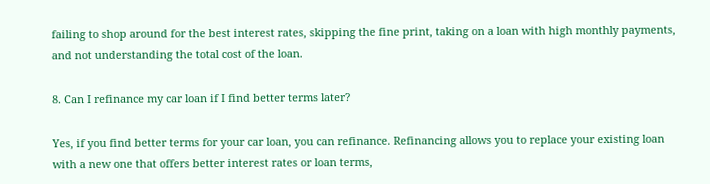failing to shop around for the best interest rates, skipping the fine print, taking on a loan with high monthly payments, and not understanding the total cost of the loan.

8. Can I refinance my car loan if I find better terms later?

Yes, if you find better terms for your car loan, you can refinance. Refinancing allows you to replace your existing loan with a new one that offers better interest rates or loan terms,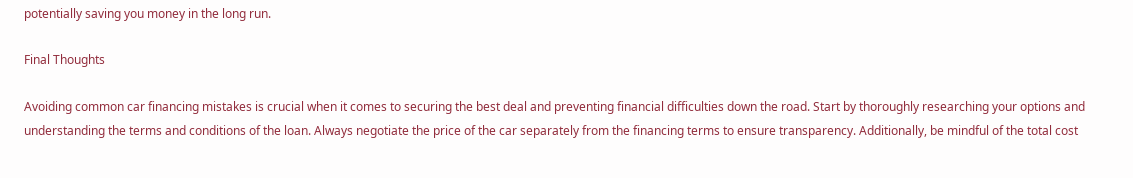potentially saving you money in the long run.

Final Thoughts

Avoiding common car financing mistakes is crucial when it comes to securing the best deal and preventing financial difficulties down the road. Start by thoroughly researching your options and understanding the terms and conditions of the loan. Always negotiate the price of the car separately from the financing terms to ensure transparency. Additionally, be mindful of the total cost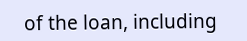of the loan, including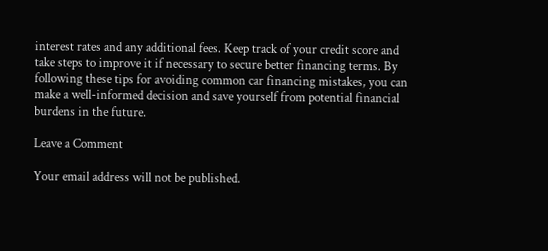interest rates and any additional fees. Keep track of your credit score and take steps to improve it if necessary to secure better financing terms. By following these tips for avoiding common car financing mistakes, you can make a well-informed decision and save yourself from potential financial burdens in the future.

Leave a Comment

Your email address will not be published.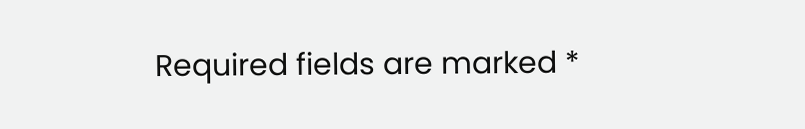Required fields are marked *